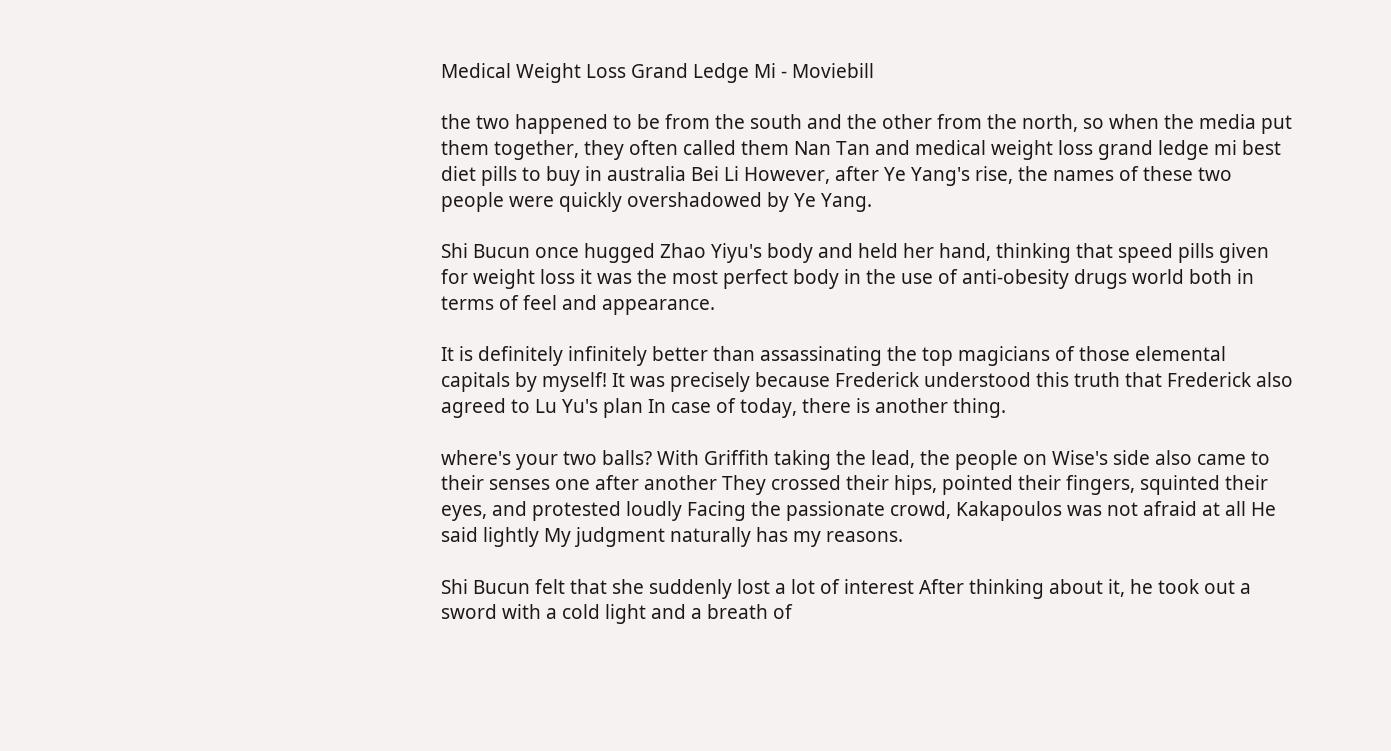Medical Weight Loss Grand Ledge Mi - Moviebill

the two happened to be from the south and the other from the north, so when the media put them together, they often called them Nan Tan and medical weight loss grand ledge mi best diet pills to buy in australia Bei Li However, after Ye Yang's rise, the names of these two people were quickly overshadowed by Ye Yang.

Shi Bucun once hugged Zhao Yiyu's body and held her hand, thinking that speed pills given for weight loss it was the most perfect body in the use of anti-obesity drugs world both in terms of feel and appearance.

It is definitely infinitely better than assassinating the top magicians of those elemental capitals by myself! It was precisely because Frederick understood this truth that Frederick also agreed to Lu Yu's plan In case of today, there is another thing.

where's your two balls? With Griffith taking the lead, the people on Wise's side also came to their senses one after another They crossed their hips, pointed their fingers, squinted their eyes, and protested loudly Facing the passionate crowd, Kakapoulos was not afraid at all He said lightly My judgment naturally has my reasons.

Shi Bucun felt that she suddenly lost a lot of interest After thinking about it, he took out a sword with a cold light and a breath of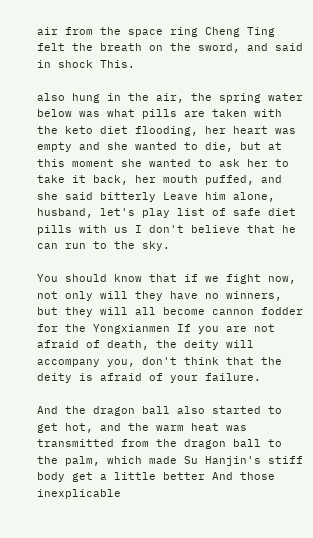air from the space ring Cheng Ting felt the breath on the sword, and said in shock This.

also hung in the air, the spring water below was what pills are taken with the keto diet flooding, her heart was empty and she wanted to die, but at this moment she wanted to ask her to take it back, her mouth puffed, and she said bitterly Leave him alone, husband, let's play list of safe diet pills with us I don't believe that he can run to the sky.

You should know that if we fight now, not only will they have no winners, but they will all become cannon fodder for the Yongxianmen If you are not afraid of death, the deity will accompany you, don't think that the deity is afraid of your failure.

And the dragon ball also started to get hot, and the warm heat was transmitted from the dragon ball to the palm, which made Su Hanjin's stiff body get a little better And those inexplicable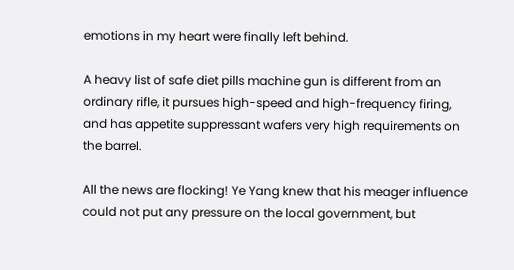emotions in my heart were finally left behind.

A heavy list of safe diet pills machine gun is different from an ordinary rifle, it pursues high-speed and high-frequency firing, and has appetite suppressant wafers very high requirements on the barrel.

All the news are flocking! Ye Yang knew that his meager influence could not put any pressure on the local government, but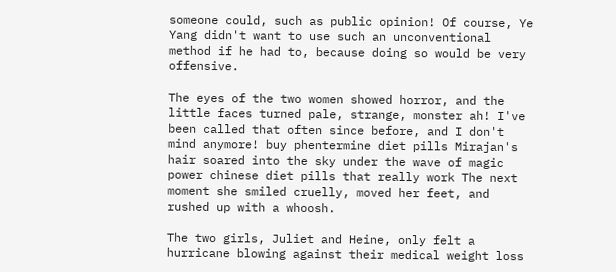someone could, such as public opinion! Of course, Ye Yang didn't want to use such an unconventional method if he had to, because doing so would be very offensive.

The eyes of the two women showed horror, and the little faces turned pale, strange, monster ah! I've been called that often since before, and I don't mind anymore! buy phentermine diet pills Mirajan's hair soared into the sky under the wave of magic power chinese diet pills that really work The next moment she smiled cruelly, moved her feet, and rushed up with a whoosh.

The two girls, Juliet and Heine, only felt a hurricane blowing against their medical weight loss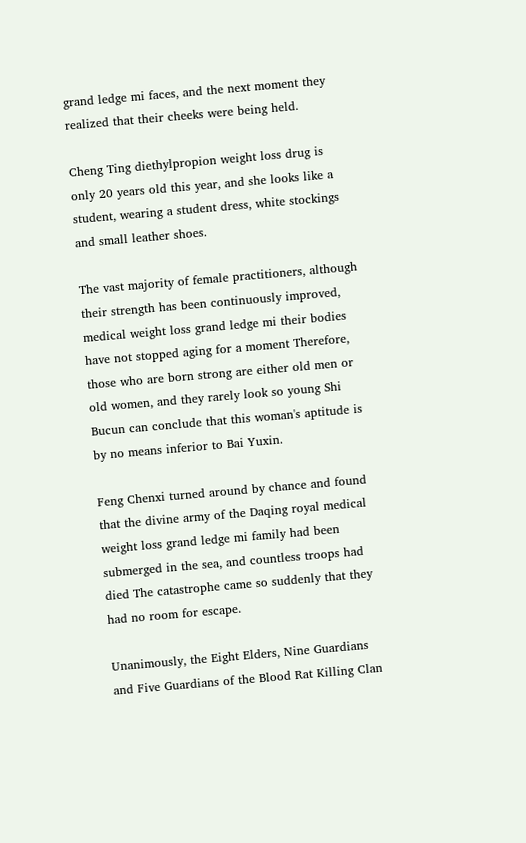grand ledge mi faces, and the next moment they realized that their cheeks were being held.

Cheng Ting diethylpropion weight loss drug is only 20 years old this year, and she looks like a student, wearing a student dress, white stockings and small leather shoes.

The vast majority of female practitioners, although their strength has been continuously improved, medical weight loss grand ledge mi their bodies have not stopped aging for a moment Therefore, those who are born strong are either old men or old women, and they rarely look so young Shi Bucun can conclude that this woman's aptitude is by no means inferior to Bai Yuxin.

Feng Chenxi turned around by chance and found that the divine army of the Daqing royal medical weight loss grand ledge mi family had been submerged in the sea, and countless troops had died The catastrophe came so suddenly that they had no room for escape.

Unanimously, the Eight Elders, Nine Guardians and Five Guardians of the Blood Rat Killing Clan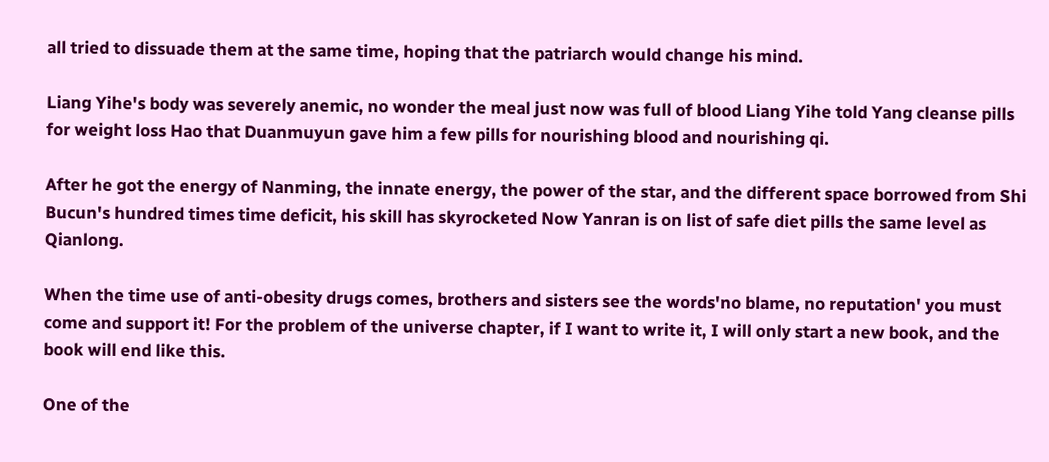all tried to dissuade them at the same time, hoping that the patriarch would change his mind.

Liang Yihe's body was severely anemic, no wonder the meal just now was full of blood Liang Yihe told Yang cleanse pills for weight loss Hao that Duanmuyun gave him a few pills for nourishing blood and nourishing qi.

After he got the energy of Nanming, the innate energy, the power of the star, and the different space borrowed from Shi Bucun's hundred times time deficit, his skill has skyrocketed Now Yanran is on list of safe diet pills the same level as Qianlong.

When the time use of anti-obesity drugs comes, brothers and sisters see the words'no blame, no reputation' you must come and support it! For the problem of the universe chapter, if I want to write it, I will only start a new book, and the book will end like this.

One of the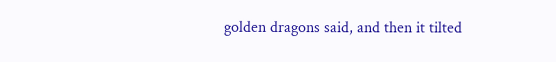golden dragons said, and then it tilted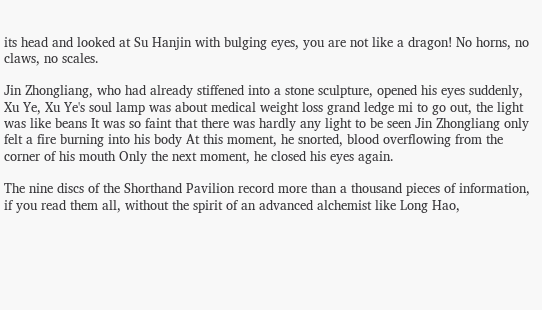its head and looked at Su Hanjin with bulging eyes, you are not like a dragon! No horns, no claws, no scales.

Jin Zhongliang, who had already stiffened into a stone sculpture, opened his eyes suddenly, Xu Ye, Xu Ye's soul lamp was about medical weight loss grand ledge mi to go out, the light was like beans It was so faint that there was hardly any light to be seen Jin Zhongliang only felt a fire burning into his body At this moment, he snorted, blood overflowing from the corner of his mouth Only the next moment, he closed his eyes again.

The nine discs of the Shorthand Pavilion record more than a thousand pieces of information, if you read them all, without the spirit of an advanced alchemist like Long Hao,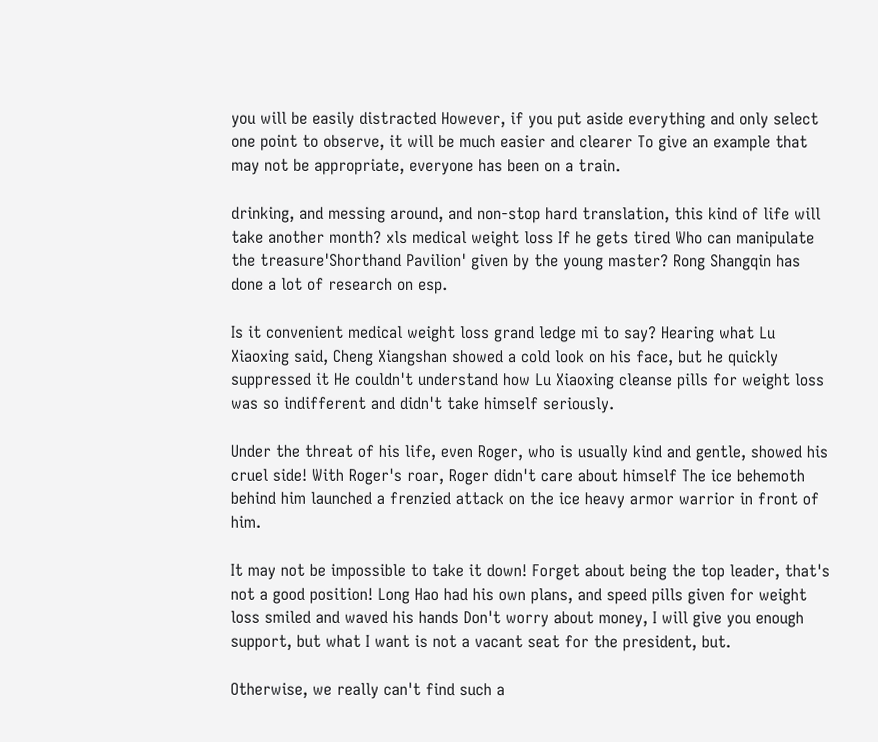you will be easily distracted However, if you put aside everything and only select one point to observe, it will be much easier and clearer To give an example that may not be appropriate, everyone has been on a train.

drinking, and messing around, and non-stop hard translation, this kind of life will take another month? xls medical weight loss If he gets tired Who can manipulate the treasure'Shorthand Pavilion' given by the young master? Rong Shangqin has done a lot of research on esp.

Is it convenient medical weight loss grand ledge mi to say? Hearing what Lu Xiaoxing said, Cheng Xiangshan showed a cold look on his face, but he quickly suppressed it He couldn't understand how Lu Xiaoxing cleanse pills for weight loss was so indifferent and didn't take himself seriously.

Under the threat of his life, even Roger, who is usually kind and gentle, showed his cruel side! With Roger's roar, Roger didn't care about himself The ice behemoth behind him launched a frenzied attack on the ice heavy armor warrior in front of him.

It may not be impossible to take it down! Forget about being the top leader, that's not a good position! Long Hao had his own plans, and speed pills given for weight loss smiled and waved his hands Don't worry about money, I will give you enough support, but what I want is not a vacant seat for the president, but.

Otherwise, we really can't find such a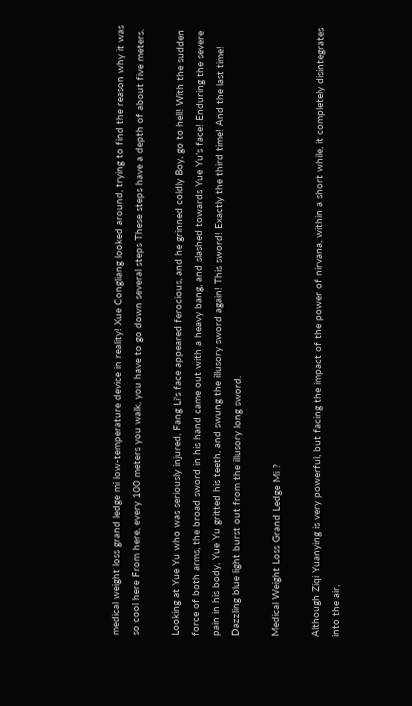medical weight loss grand ledge mi low-temperature device in reality! Xue Congliang looked around, trying to find the reason why it was so cool here From here, every 100 meters you walk, you have to go down several steps These steps have a depth of about five meters.

Looking at Yue Yu who was seriously injured, Fang Li's face appeared ferocious, and he grinned coldly Boy, go to hell! With the sudden force of both arms, the broad sword in his hand came out with a heavy bang, and slashed towards Yue Yu's face! Enduring the severe pain in his body, Yue Yu gritted his teeth, and swung the illusory sword again! This sword! Exactly the third time! And the last time! Dazzling blue light burst out from the illusory long sword.

Medical Weight Loss Grand Ledge Mi ?

Although Ziqi Yuanying is very powerful, but facing the impact of the power of nirvana, within a short while, it completely disintegrates into the air,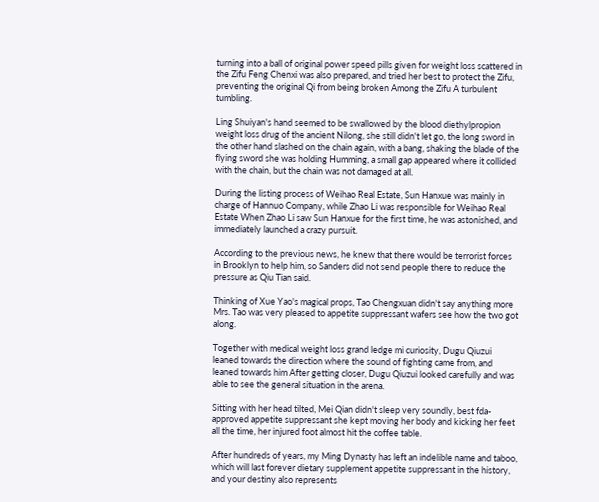turning into a ball of original power speed pills given for weight loss scattered in the Zifu Feng Chenxi was also prepared, and tried her best to protect the Zifu, preventing the original Qi from being broken Among the Zifu A turbulent tumbling.

Ling Shuiyan's hand seemed to be swallowed by the blood diethylpropion weight loss drug of the ancient Nilong, she still didn't let go, the long sword in the other hand slashed on the chain again, with a bang, shaking the blade of the flying sword she was holding Humming, a small gap appeared where it collided with the chain, but the chain was not damaged at all.

During the listing process of Weihao Real Estate, Sun Hanxue was mainly in charge of Hannuo Company, while Zhao Li was responsible for Weihao Real Estate When Zhao Li saw Sun Hanxue for the first time, he was astonished, and immediately launched a crazy pursuit.

According to the previous news, he knew that there would be terrorist forces in Brooklyn to help him, so Sanders did not send people there to reduce the pressure as Qiu Tian said.

Thinking of Xue Yao's magical props, Tao Chengxuan didn't say anything more Mrs. Tao was very pleased to appetite suppressant wafers see how the two got along.

Together with medical weight loss grand ledge mi curiosity, Dugu Qiuzui leaned towards the direction where the sound of fighting came from, and leaned towards him After getting closer, Dugu Qiuzui looked carefully and was able to see the general situation in the arena.

Sitting with her head tilted, Mei Qian didn't sleep very soundly, best fda-approved appetite suppressant she kept moving her body and kicking her feet all the time, her injured foot almost hit the coffee table.

After hundreds of years, my Ming Dynasty has left an indelible name and taboo, which will last forever dietary supplement appetite suppressant in the history, and your destiny also represents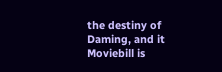the destiny of Daming, and it Moviebill is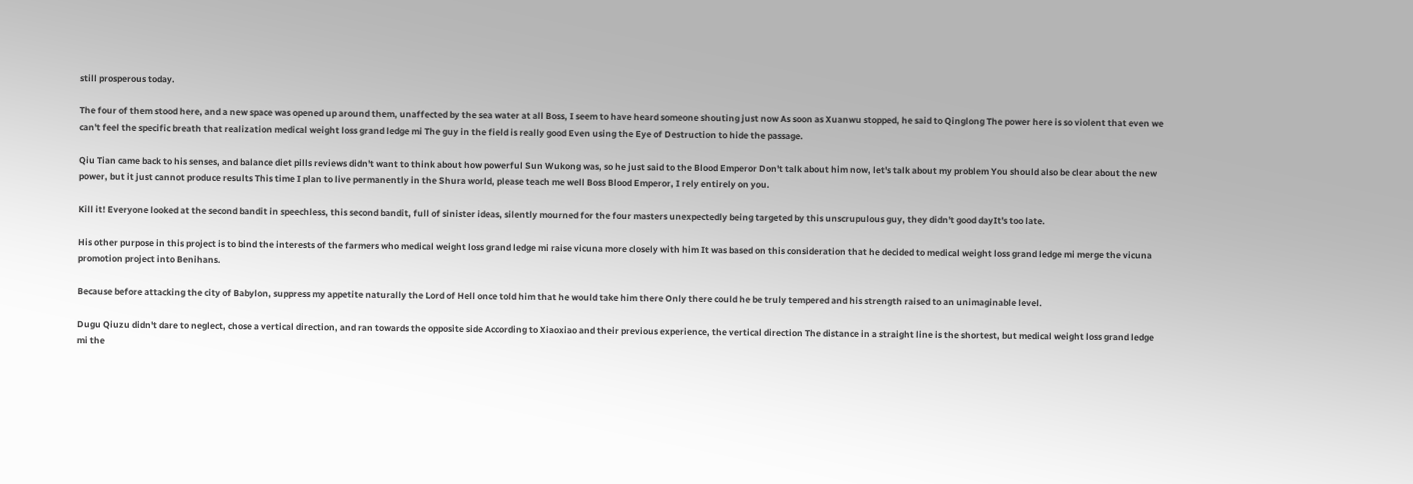still prosperous today.

The four of them stood here, and a new space was opened up around them, unaffected by the sea water at all Boss, I seem to have heard someone shouting just now As soon as Xuanwu stopped, he said to Qinglong The power here is so violent that even we can't feel the specific breath that realization medical weight loss grand ledge mi The guy in the field is really good Even using the Eye of Destruction to hide the passage.

Qiu Tian came back to his senses, and balance diet pills reviews didn't want to think about how powerful Sun Wukong was, so he just said to the Blood Emperor Don't talk about him now, let's talk about my problem You should also be clear about the new power, but it just cannot produce results This time I plan to live permanently in the Shura world, please teach me well Boss Blood Emperor, I rely entirely on you.

Kill it! Everyone looked at the second bandit in speechless, this second bandit, full of sinister ideas, silently mourned for the four masters unexpectedly being targeted by this unscrupulous guy, they didn't good dayIt's too late.

His other purpose in this project is to bind the interests of the farmers who medical weight loss grand ledge mi raise vicuna more closely with him It was based on this consideration that he decided to medical weight loss grand ledge mi merge the vicuna promotion project into Benihans.

Because before attacking the city of Babylon, suppress my appetite naturally the Lord of Hell once told him that he would take him there Only there could he be truly tempered and his strength raised to an unimaginable level.

Dugu Qiuzu didn't dare to neglect, chose a vertical direction, and ran towards the opposite side According to Xiaoxiao and their previous experience, the vertical direction The distance in a straight line is the shortest, but medical weight loss grand ledge mi the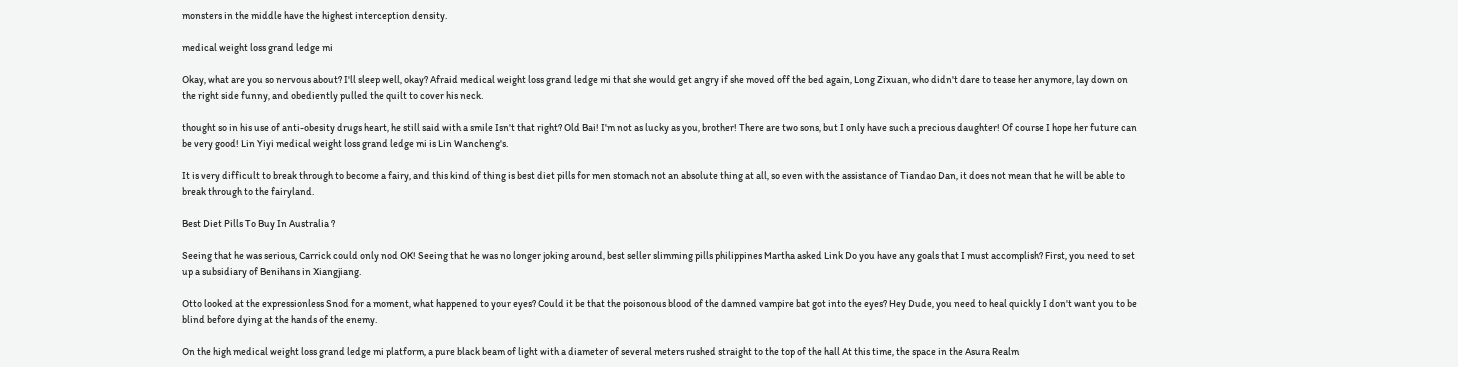monsters in the middle have the highest interception density.

medical weight loss grand ledge mi

Okay, what are you so nervous about? I'll sleep well, okay? Afraid medical weight loss grand ledge mi that she would get angry if she moved off the bed again, Long Zixuan, who didn't dare to tease her anymore, lay down on the right side funny, and obediently pulled the quilt to cover his neck.

thought so in his use of anti-obesity drugs heart, he still said with a smile Isn't that right? Old Bai! I'm not as lucky as you, brother! There are two sons, but I only have such a precious daughter! Of course I hope her future can be very good! Lin Yiyi medical weight loss grand ledge mi is Lin Wancheng's.

It is very difficult to break through to become a fairy, and this kind of thing is best diet pills for men stomach not an absolute thing at all, so even with the assistance of Tiandao Dan, it does not mean that he will be able to break through to the fairyland.

Best Diet Pills To Buy In Australia ?

Seeing that he was serious, Carrick could only nod OK! Seeing that he was no longer joking around, best seller slimming pills philippines Martha asked Link Do you have any goals that I must accomplish? First, you need to set up a subsidiary of Benihans in Xiangjiang.

Otto looked at the expressionless Snod for a moment, what happened to your eyes? Could it be that the poisonous blood of the damned vampire bat got into the eyes? Hey Dude, you need to heal quickly I don't want you to be blind before dying at the hands of the enemy.

On the high medical weight loss grand ledge mi platform, a pure black beam of light with a diameter of several meters rushed straight to the top of the hall At this time, the space in the Asura Realm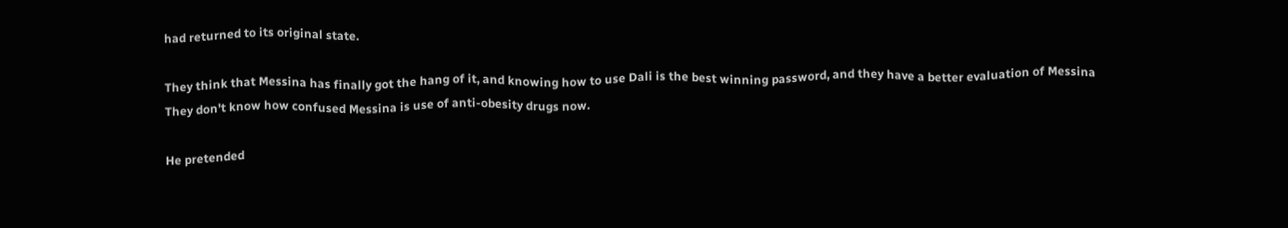had returned to its original state.

They think that Messina has finally got the hang of it, and knowing how to use Dali is the best winning password, and they have a better evaluation of Messina They don't know how confused Messina is use of anti-obesity drugs now.

He pretended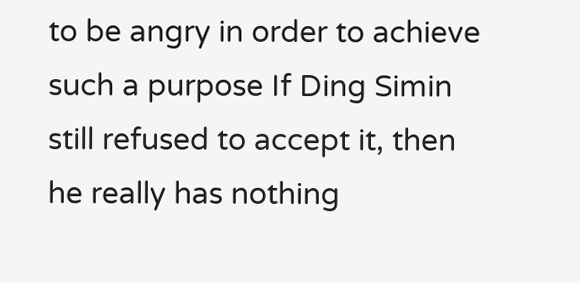to be angry in order to achieve such a purpose If Ding Simin still refused to accept it, then he really has nothing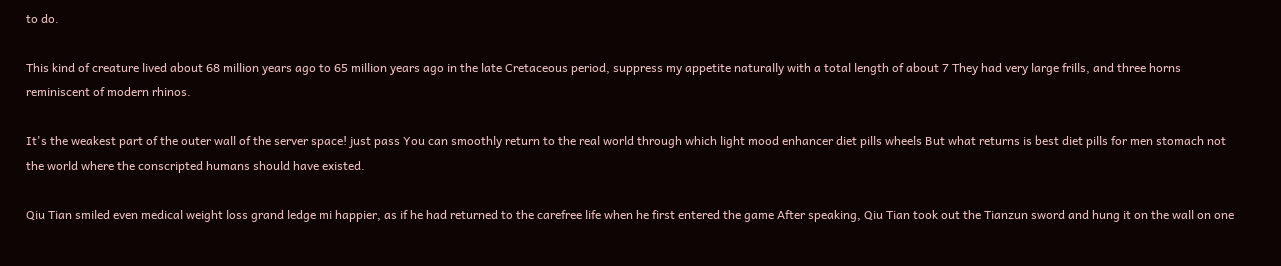to do.

This kind of creature lived about 68 million years ago to 65 million years ago in the late Cretaceous period, suppress my appetite naturally with a total length of about 7 They had very large frills, and three horns reminiscent of modern rhinos.

It's the weakest part of the outer wall of the server space! just pass You can smoothly return to the real world through which light mood enhancer diet pills wheels But what returns is best diet pills for men stomach not the world where the conscripted humans should have existed.

Qiu Tian smiled even medical weight loss grand ledge mi happier, as if he had returned to the carefree life when he first entered the game After speaking, Qiu Tian took out the Tianzun sword and hung it on the wall on one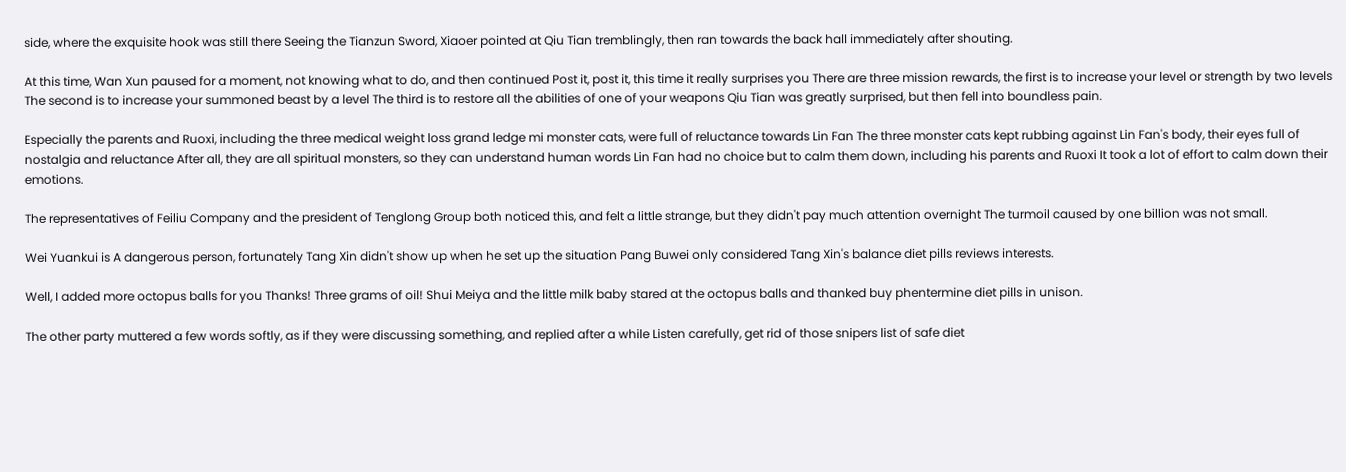side, where the exquisite hook was still there Seeing the Tianzun Sword, Xiaoer pointed at Qiu Tian tremblingly, then ran towards the back hall immediately after shouting.

At this time, Wan Xun paused for a moment, not knowing what to do, and then continued Post it, post it, this time it really surprises you There are three mission rewards, the first is to increase your level or strength by two levels The second is to increase your summoned beast by a level The third is to restore all the abilities of one of your weapons Qiu Tian was greatly surprised, but then fell into boundless pain.

Especially the parents and Ruoxi, including the three medical weight loss grand ledge mi monster cats, were full of reluctance towards Lin Fan The three monster cats kept rubbing against Lin Fan's body, their eyes full of nostalgia and reluctance After all, they are all spiritual monsters, so they can understand human words Lin Fan had no choice but to calm them down, including his parents and Ruoxi It took a lot of effort to calm down their emotions.

The representatives of Feiliu Company and the president of Tenglong Group both noticed this, and felt a little strange, but they didn't pay much attention overnight The turmoil caused by one billion was not small.

Wei Yuankui is A dangerous person, fortunately Tang Xin didn't show up when he set up the situation Pang Buwei only considered Tang Xin's balance diet pills reviews interests.

Well, I added more octopus balls for you Thanks! Three grams of oil! Shui Meiya and the little milk baby stared at the octopus balls and thanked buy phentermine diet pills in unison.

The other party muttered a few words softly, as if they were discussing something, and replied after a while Listen carefully, get rid of those snipers list of safe diet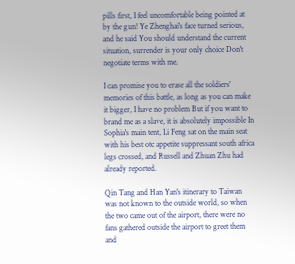pills first, I feel uncomfortable being pointed at by the gun! Ye Zhenghai's face turned serious, and he said You should understand the current situation, surrender is your only choice Don't negotiate terms with me.

I can promise you to erase all the soldiers' memories of this battle, as long as you can make it bigger, I have no problem But if you want to brand me as a slave, it is absolutely impossible In Sophia's main tent, Li Feng sat on the main seat with his best otc appetite suppressant south africa legs crossed, and Russell and Zhuan Zhu had already reported.

Qin Tang and Han Yan's itinerary to Taiwan was not known to the outside world, so when the two came out of the airport, there were no fans gathered outside the airport to greet them and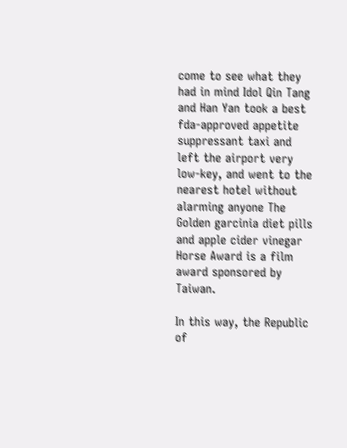come to see what they had in mind Idol Qin Tang and Han Yan took a best fda-approved appetite suppressant taxi and left the airport very low-key, and went to the nearest hotel without alarming anyone The Golden garcinia diet pills and apple cider vinegar Horse Award is a film award sponsored by Taiwan.

In this way, the Republic of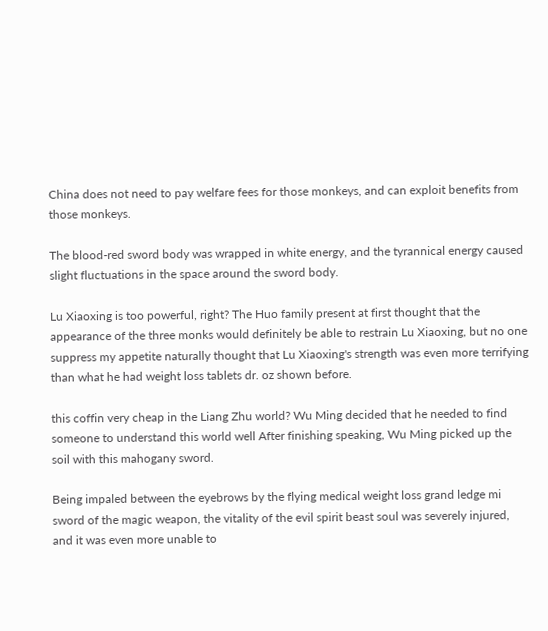China does not need to pay welfare fees for those monkeys, and can exploit benefits from those monkeys.

The blood-red sword body was wrapped in white energy, and the tyrannical energy caused slight fluctuations in the space around the sword body.

Lu Xiaoxing is too powerful, right? The Huo family present at first thought that the appearance of the three monks would definitely be able to restrain Lu Xiaoxing, but no one suppress my appetite naturally thought that Lu Xiaoxing's strength was even more terrifying than what he had weight loss tablets dr. oz shown before.

this coffin very cheap in the Liang Zhu world? Wu Ming decided that he needed to find someone to understand this world well After finishing speaking, Wu Ming picked up the soil with this mahogany sword.

Being impaled between the eyebrows by the flying medical weight loss grand ledge mi sword of the magic weapon, the vitality of the evil spirit beast soul was severely injured, and it was even more unable to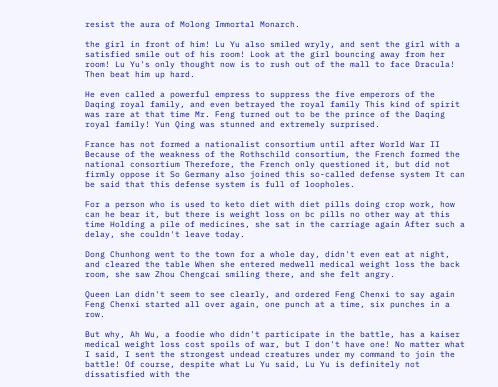resist the aura of Molong Immortal Monarch.

the girl in front of him! Lu Yu also smiled wryly, and sent the girl with a satisfied smile out of his room! Look at the girl bouncing away from her room! Lu Yu's only thought now is to rush out of the mall to face Dracula! Then beat him up hard.

He even called a powerful empress to suppress the five emperors of the Daqing royal family, and even betrayed the royal family This kind of spirit was rare at that time Mr. Feng turned out to be the prince of the Daqing royal family! Yun Qing was stunned and extremely surprised.

France has not formed a nationalist consortium until after World War II Because of the weakness of the Rothschild consortium, the French formed the national consortium Therefore, the French only questioned it, but did not firmly oppose it So Germany also joined this so-called defense system It can be said that this defense system is full of loopholes.

For a person who is used to keto diet with diet pills doing crop work, how can he bear it, but there is weight loss on bc pills no other way at this time Holding a pile of medicines, she sat in the carriage again After such a delay, she couldn't leave today.

Dong Chunhong went to the town for a whole day, didn't even eat at night, and cleared the table When she entered medwell medical weight loss the back room, she saw Zhou Chengcai smiling there, and she felt angry.

Queen Lan didn't seem to see clearly, and ordered Feng Chenxi to say again Feng Chenxi started all over again, one punch at a time, six punches in a row.

But why, Ah Wu, a foodie who didn't participate in the battle, has a kaiser medical weight loss cost spoils of war, but I don't have one! No matter what I said, I sent the strongest undead creatures under my command to join the battle! Of course, despite what Lu Yu said, Lu Yu is definitely not dissatisfied with the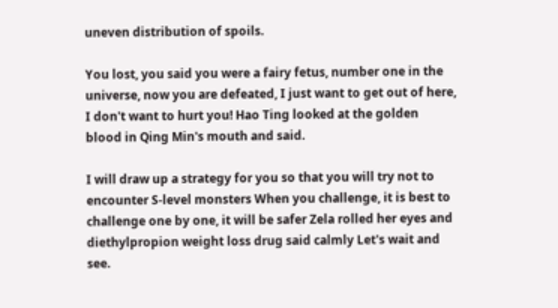uneven distribution of spoils.

You lost, you said you were a fairy fetus, number one in the universe, now you are defeated, I just want to get out of here, I don't want to hurt you! Hao Ting looked at the golden blood in Qing Min's mouth and said.

I will draw up a strategy for you so that you will try not to encounter S-level monsters When you challenge, it is best to challenge one by one, it will be safer Zela rolled her eyes and diethylpropion weight loss drug said calmly Let's wait and see.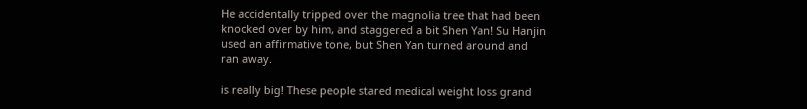He accidentally tripped over the magnolia tree that had been knocked over by him, and staggered a bit Shen Yan! Su Hanjin used an affirmative tone, but Shen Yan turned around and ran away.

is really big! These people stared medical weight loss grand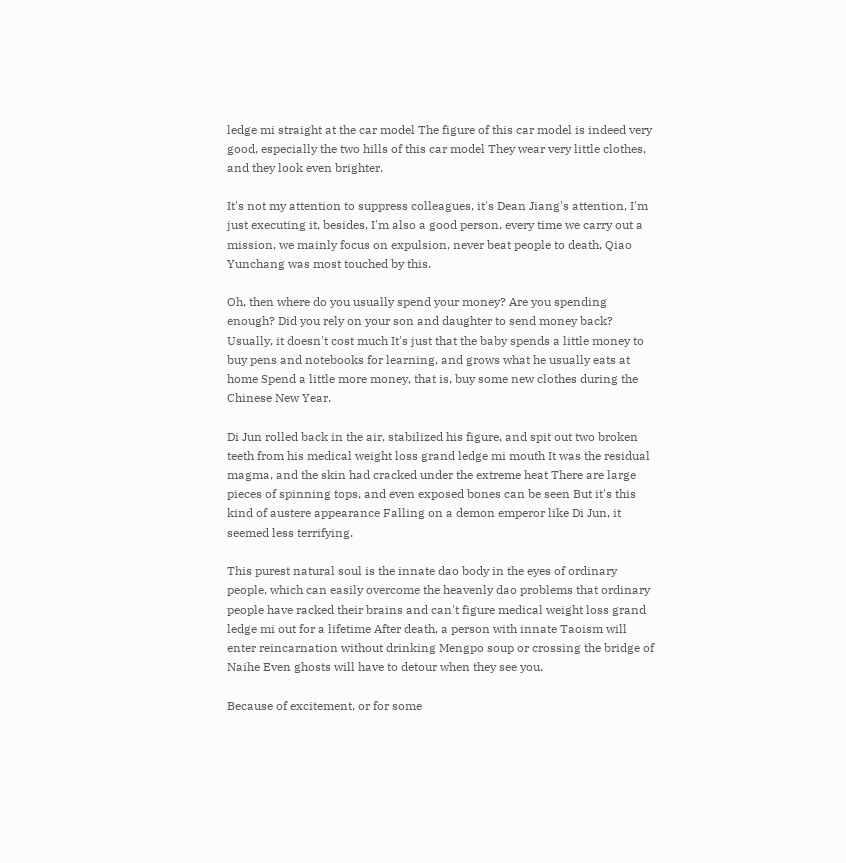ledge mi straight at the car model The figure of this car model is indeed very good, especially the two hills of this car model They wear very little clothes, and they look even brighter.

It's not my attention to suppress colleagues, it's Dean Jiang's attention, I'm just executing it, besides, I'm also a good person, every time we carry out a mission, we mainly focus on expulsion, never beat people to death, Qiao Yunchang was most touched by this.

Oh, then where do you usually spend your money? Are you spending enough? Did you rely on your son and daughter to send money back? Usually, it doesn't cost much It's just that the baby spends a little money to buy pens and notebooks for learning, and grows what he usually eats at home Spend a little more money, that is, buy some new clothes during the Chinese New Year.

Di Jun rolled back in the air, stabilized his figure, and spit out two broken teeth from his medical weight loss grand ledge mi mouth It was the residual magma, and the skin had cracked under the extreme heat There are large pieces of spinning tops, and even exposed bones can be seen But it's this kind of austere appearance Falling on a demon emperor like Di Jun, it seemed less terrifying.

This purest natural soul is the innate dao body in the eyes of ordinary people, which can easily overcome the heavenly dao problems that ordinary people have racked their brains and can't figure medical weight loss grand ledge mi out for a lifetime After death, a person with innate Taoism will enter reincarnation without drinking Mengpo soup or crossing the bridge of Naihe Even ghosts will have to detour when they see you.

Because of excitement, or for some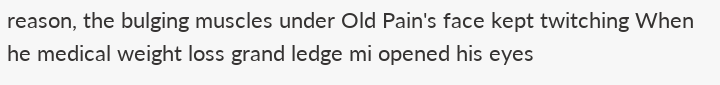reason, the bulging muscles under Old Pain's face kept twitching When he medical weight loss grand ledge mi opened his eyes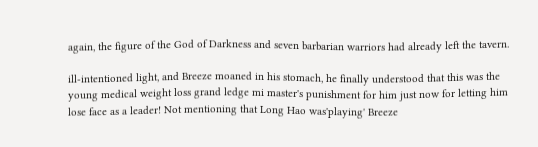again, the figure of the God of Darkness and seven barbarian warriors had already left the tavern.

ill-intentioned light, and Breeze moaned in his stomach, he finally understood that this was the young medical weight loss grand ledge mi master's punishment for him just now for letting him lose face as a leader! Not mentioning that Long Hao was'playing' Breeze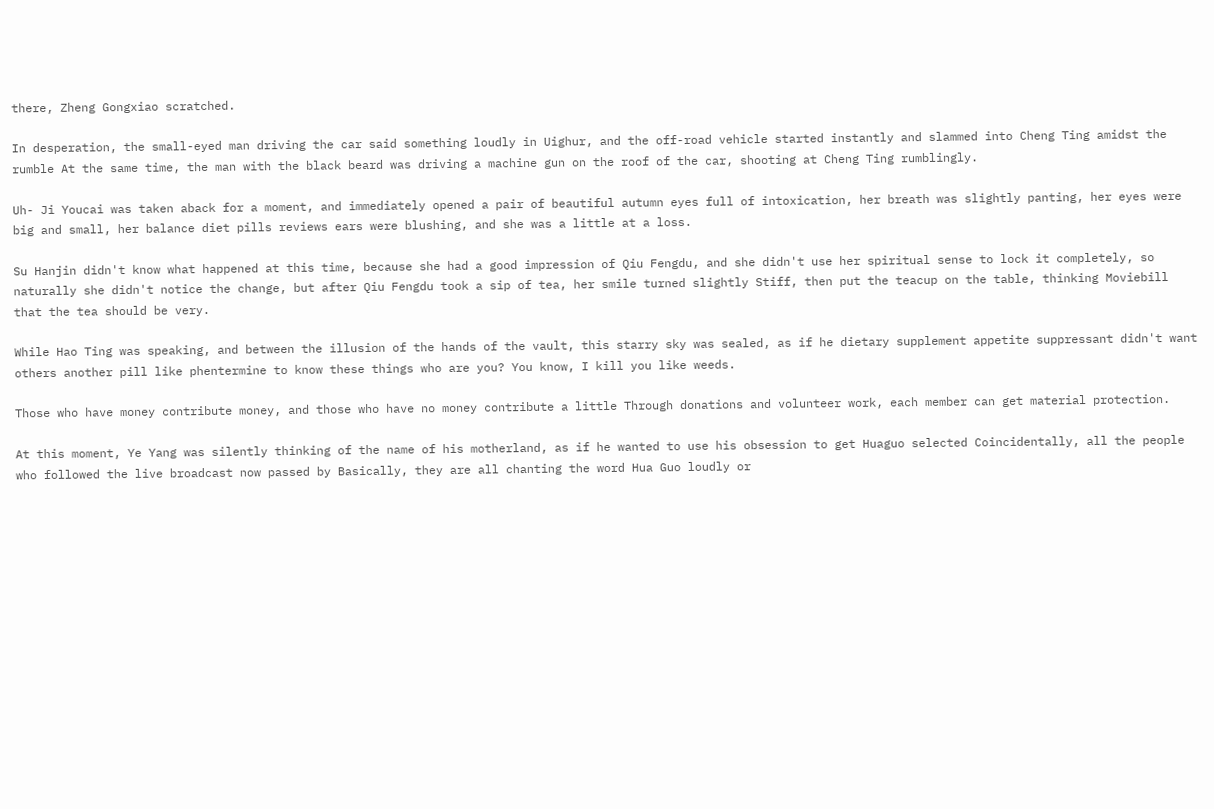there, Zheng Gongxiao scratched.

In desperation, the small-eyed man driving the car said something loudly in Uighur, and the off-road vehicle started instantly and slammed into Cheng Ting amidst the rumble At the same time, the man with the black beard was driving a machine gun on the roof of the car, shooting at Cheng Ting rumblingly.

Uh- Ji Youcai was taken aback for a moment, and immediately opened a pair of beautiful autumn eyes full of intoxication, her breath was slightly panting, her eyes were big and small, her balance diet pills reviews ears were blushing, and she was a little at a loss.

Su Hanjin didn't know what happened at this time, because she had a good impression of Qiu Fengdu, and she didn't use her spiritual sense to lock it completely, so naturally she didn't notice the change, but after Qiu Fengdu took a sip of tea, her smile turned slightly Stiff, then put the teacup on the table, thinking Moviebill that the tea should be very.

While Hao Ting was speaking, and between the illusion of the hands of the vault, this starry sky was sealed, as if he dietary supplement appetite suppressant didn't want others another pill like phentermine to know these things who are you? You know, I kill you like weeds.

Those who have money contribute money, and those who have no money contribute a little Through donations and volunteer work, each member can get material protection.

At this moment, Ye Yang was silently thinking of the name of his motherland, as if he wanted to use his obsession to get Huaguo selected Coincidentally, all the people who followed the live broadcast now passed by Basically, they are all chanting the word Hua Guo loudly or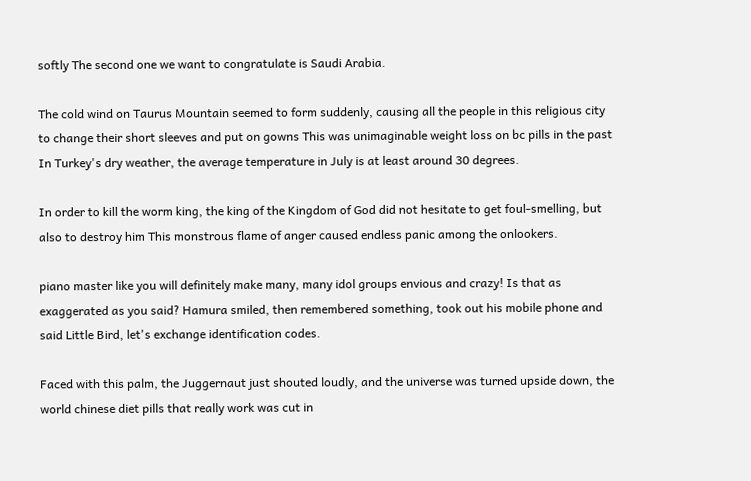softly The second one we want to congratulate is Saudi Arabia.

The cold wind on Taurus Mountain seemed to form suddenly, causing all the people in this religious city to change their short sleeves and put on gowns This was unimaginable weight loss on bc pills in the past In Turkey's dry weather, the average temperature in July is at least around 30 degrees.

In order to kill the worm king, the king of the Kingdom of God did not hesitate to get foul-smelling, but also to destroy him This monstrous flame of anger caused endless panic among the onlookers.

piano master like you will definitely make many, many idol groups envious and crazy! Is that as exaggerated as you said? Hamura smiled, then remembered something, took out his mobile phone and said Little Bird, let's exchange identification codes.

Faced with this palm, the Juggernaut just shouted loudly, and the universe was turned upside down, the world chinese diet pills that really work was cut in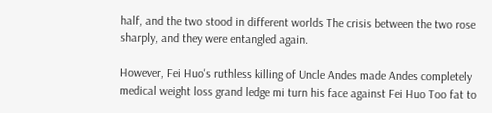half, and the two stood in different worlds The crisis between the two rose sharply, and they were entangled again.

However, Fei Huo's ruthless killing of Uncle Andes made Andes completely medical weight loss grand ledge mi turn his face against Fei Huo Too fat to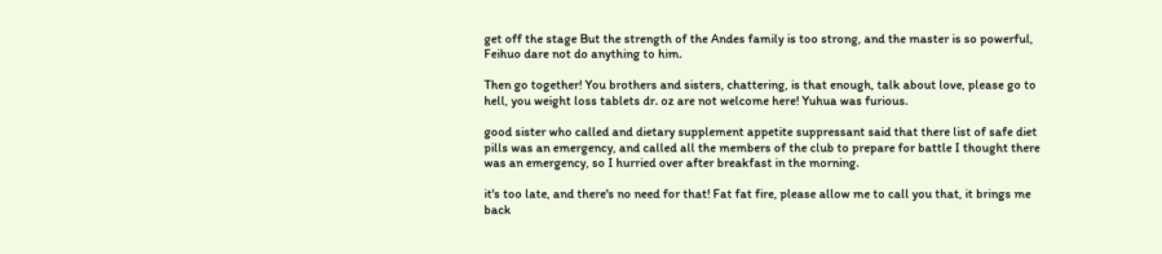get off the stage But the strength of the Andes family is too strong, and the master is so powerful, Feihuo dare not do anything to him.

Then go together! You brothers and sisters, chattering, is that enough, talk about love, please go to hell, you weight loss tablets dr. oz are not welcome here! Yuhua was furious.

good sister who called and dietary supplement appetite suppressant said that there list of safe diet pills was an emergency, and called all the members of the club to prepare for battle I thought there was an emergency, so I hurried over after breakfast in the morning.

it's too late, and there's no need for that! Fat fat fire, please allow me to call you that, it brings me back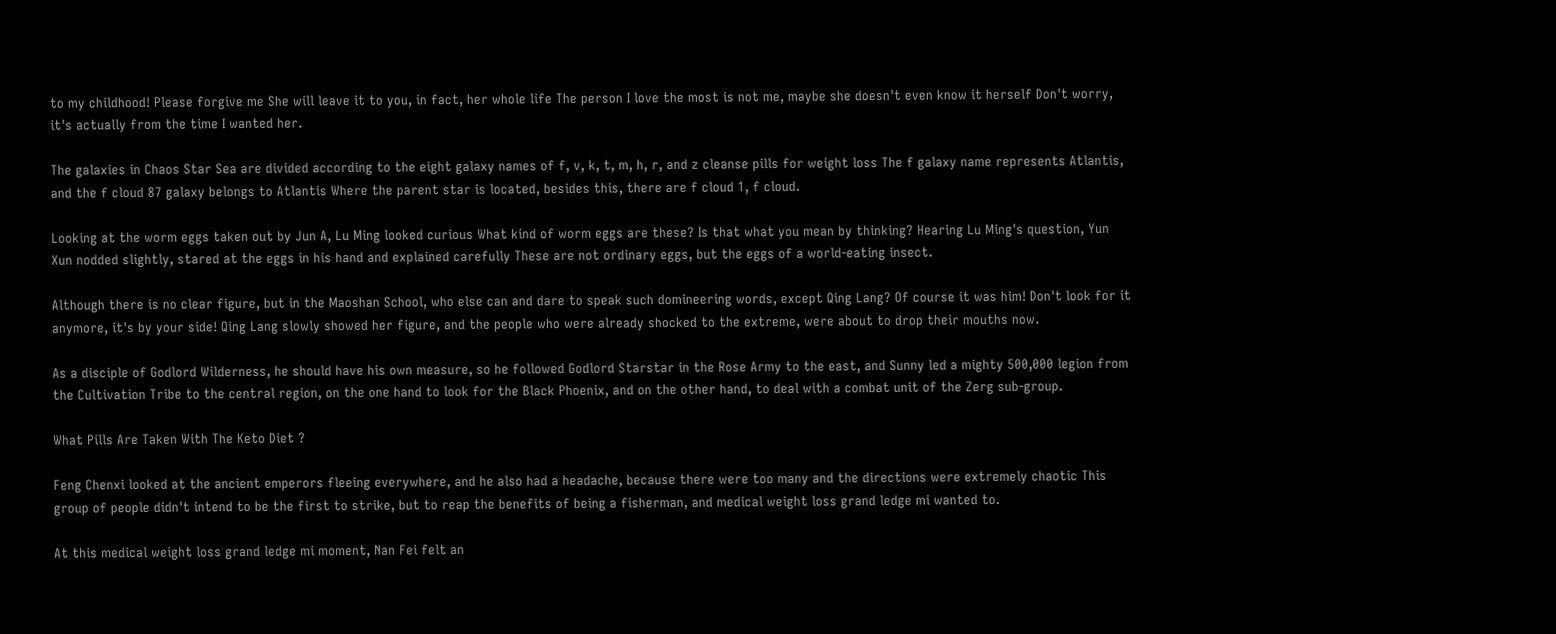to my childhood! Please forgive me She will leave it to you, in fact, her whole life The person I love the most is not me, maybe she doesn't even know it herself Don't worry, it's actually from the time I wanted her.

The galaxies in Chaos Star Sea are divided according to the eight galaxy names of f, v, k, t, m, h, r, and z cleanse pills for weight loss The f galaxy name represents Atlantis, and the f cloud 87 galaxy belongs to Atlantis Where the parent star is located, besides this, there are f cloud 1, f cloud.

Looking at the worm eggs taken out by Jun A, Lu Ming looked curious What kind of worm eggs are these? Is that what you mean by thinking? Hearing Lu Ming's question, Yun Xun nodded slightly, stared at the eggs in his hand and explained carefully These are not ordinary eggs, but the eggs of a world-eating insect.

Although there is no clear figure, but in the Maoshan School, who else can and dare to speak such domineering words, except Qing Lang? Of course it was him! Don't look for it anymore, it's by your side! Qing Lang slowly showed her figure, and the people who were already shocked to the extreme, were about to drop their mouths now.

As a disciple of Godlord Wilderness, he should have his own measure, so he followed Godlord Starstar in the Rose Army to the east, and Sunny led a mighty 500,000 legion from the Cultivation Tribe to the central region, on the one hand to look for the Black Phoenix, and on the other hand, to deal with a combat unit of the Zerg sub-group.

What Pills Are Taken With The Keto Diet ?

Feng Chenxi looked at the ancient emperors fleeing everywhere, and he also had a headache, because there were too many and the directions were extremely chaotic This group of people didn't intend to be the first to strike, but to reap the benefits of being a fisherman, and medical weight loss grand ledge mi wanted to.

At this medical weight loss grand ledge mi moment, Nan Fei felt an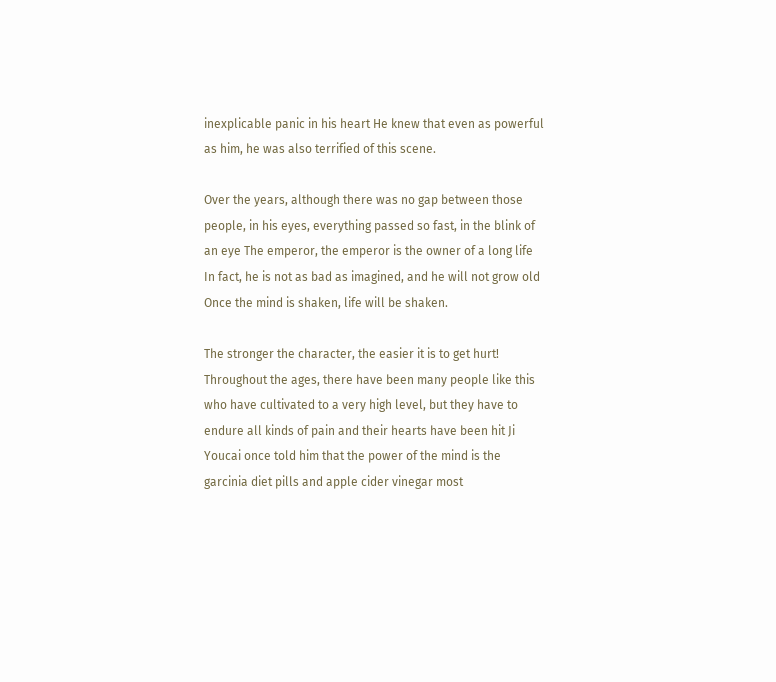inexplicable panic in his heart He knew that even as powerful as him, he was also terrified of this scene.

Over the years, although there was no gap between those people, in his eyes, everything passed so fast, in the blink of an eye The emperor, the emperor is the owner of a long life In fact, he is not as bad as imagined, and he will not grow old Once the mind is shaken, life will be shaken.

The stronger the character, the easier it is to get hurt! Throughout the ages, there have been many people like this who have cultivated to a very high level, but they have to endure all kinds of pain and their hearts have been hit Ji Youcai once told him that the power of the mind is the garcinia diet pills and apple cider vinegar most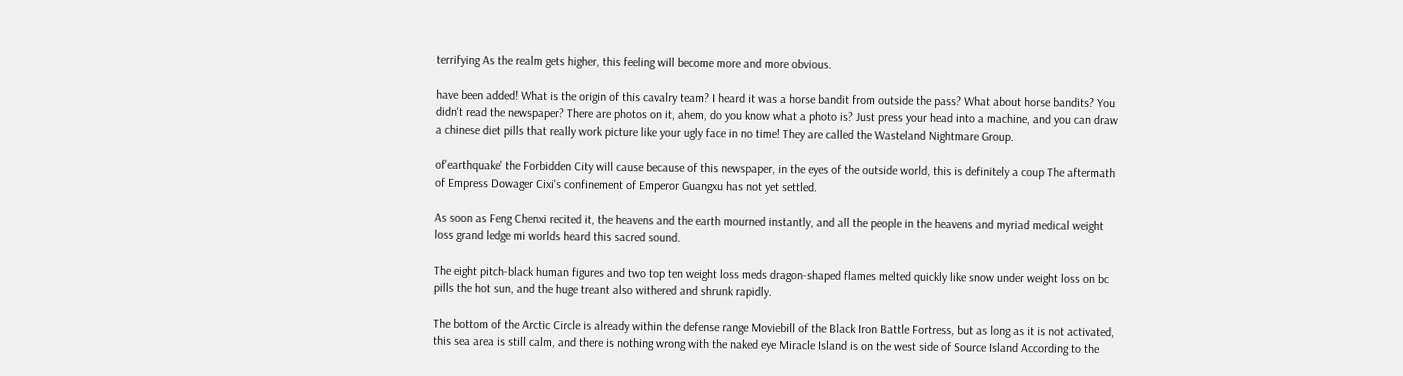terrifying As the realm gets higher, this feeling will become more and more obvious.

have been added! What is the origin of this cavalry team? I heard it was a horse bandit from outside the pass? What about horse bandits? You didn't read the newspaper? There are photos on it, ahem, do you know what a photo is? Just press your head into a machine, and you can draw a chinese diet pills that really work picture like your ugly face in no time! They are called the Wasteland Nightmare Group.

of'earthquake' the Forbidden City will cause because of this newspaper, in the eyes of the outside world, this is definitely a coup The aftermath of Empress Dowager Cixi's confinement of Emperor Guangxu has not yet settled.

As soon as Feng Chenxi recited it, the heavens and the earth mourned instantly, and all the people in the heavens and myriad medical weight loss grand ledge mi worlds heard this sacred sound.

The eight pitch-black human figures and two top ten weight loss meds dragon-shaped flames melted quickly like snow under weight loss on bc pills the hot sun, and the huge treant also withered and shrunk rapidly.

The bottom of the Arctic Circle is already within the defense range Moviebill of the Black Iron Battle Fortress, but as long as it is not activated, this sea area is still calm, and there is nothing wrong with the naked eye Miracle Island is on the west side of Source Island According to the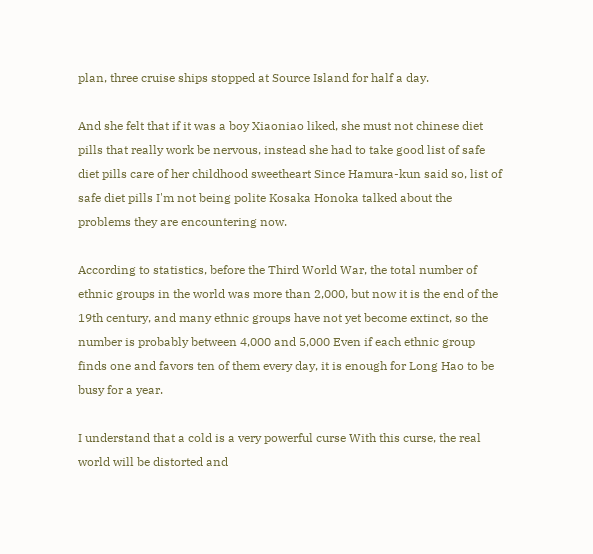plan, three cruise ships stopped at Source Island for half a day.

And she felt that if it was a boy Xiaoniao liked, she must not chinese diet pills that really work be nervous, instead she had to take good list of safe diet pills care of her childhood sweetheart Since Hamura-kun said so, list of safe diet pills I'm not being polite Kosaka Honoka talked about the problems they are encountering now.

According to statistics, before the Third World War, the total number of ethnic groups in the world was more than 2,000, but now it is the end of the 19th century, and many ethnic groups have not yet become extinct, so the number is probably between 4,000 and 5,000 Even if each ethnic group finds one and favors ten of them every day, it is enough for Long Hao to be busy for a year.

I understand that a cold is a very powerful curse With this curse, the real world will be distorted and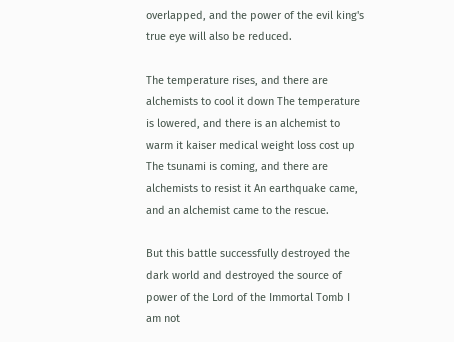overlapped, and the power of the evil king's true eye will also be reduced.

The temperature rises, and there are alchemists to cool it down The temperature is lowered, and there is an alchemist to warm it kaiser medical weight loss cost up The tsunami is coming, and there are alchemists to resist it An earthquake came, and an alchemist came to the rescue.

But this battle successfully destroyed the dark world and destroyed the source of power of the Lord of the Immortal Tomb I am not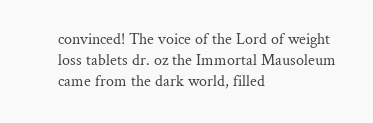convinced! The voice of the Lord of weight loss tablets dr. oz the Immortal Mausoleum came from the dark world, filled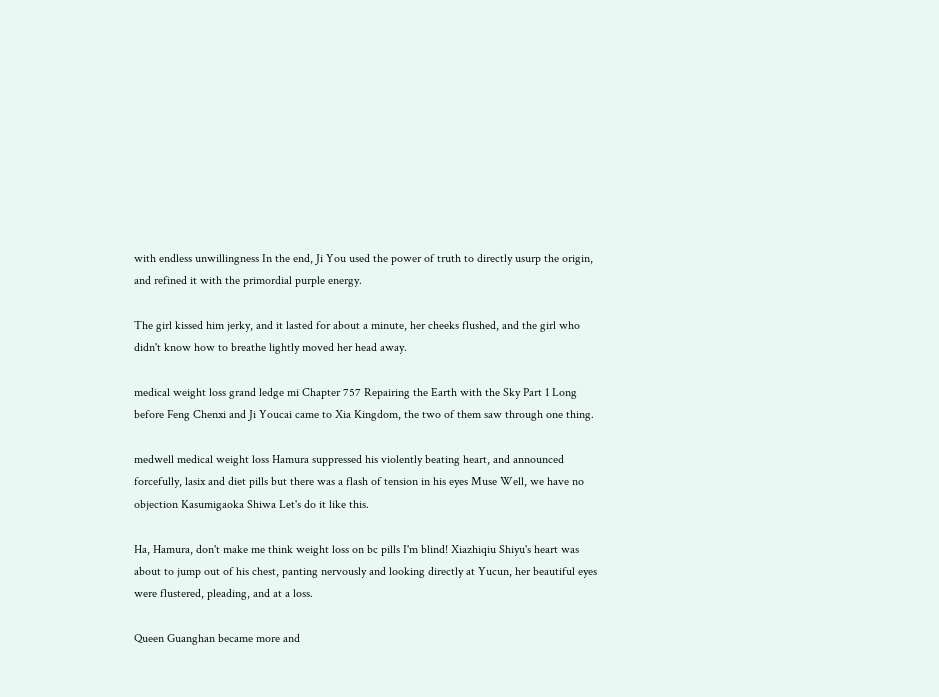with endless unwillingness In the end, Ji You used the power of truth to directly usurp the origin, and refined it with the primordial purple energy.

The girl kissed him jerky, and it lasted for about a minute, her cheeks flushed, and the girl who didn't know how to breathe lightly moved her head away.

medical weight loss grand ledge mi Chapter 757 Repairing the Earth with the Sky Part 1 Long before Feng Chenxi and Ji Youcai came to Xia Kingdom, the two of them saw through one thing.

medwell medical weight loss Hamura suppressed his violently beating heart, and announced forcefully, lasix and diet pills but there was a flash of tension in his eyes Muse Well, we have no objection Kasumigaoka Shiwa Let's do it like this.

Ha, Hamura, don't make me think weight loss on bc pills I'm blind! Xiazhiqiu Shiyu's heart was about to jump out of his chest, panting nervously and looking directly at Yucun, her beautiful eyes were flustered, pleading, and at a loss.

Queen Guanghan became more and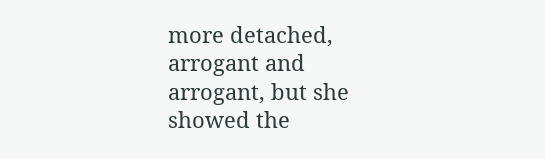more detached, arrogant and arrogant, but she showed the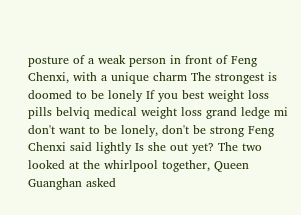posture of a weak person in front of Feng Chenxi, with a unique charm The strongest is doomed to be lonely If you best weight loss pills belviq medical weight loss grand ledge mi don't want to be lonely, don't be strong Feng Chenxi said lightly Is she out yet? The two looked at the whirlpool together, Queen Guanghan asked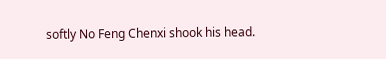softly No Feng Chenxi shook his head.